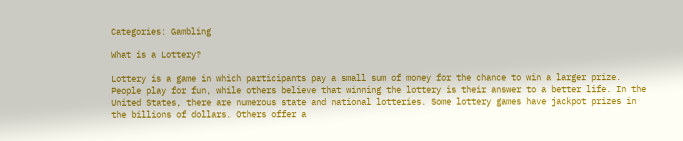Categories: Gambling

What is a Lottery?

Lottery is a game in which participants pay a small sum of money for the chance to win a larger prize. People play for fun, while others believe that winning the lottery is their answer to a better life. In the United States, there are numerous state and national lotteries. Some lottery games have jackpot prizes in the billions of dollars. Others offer a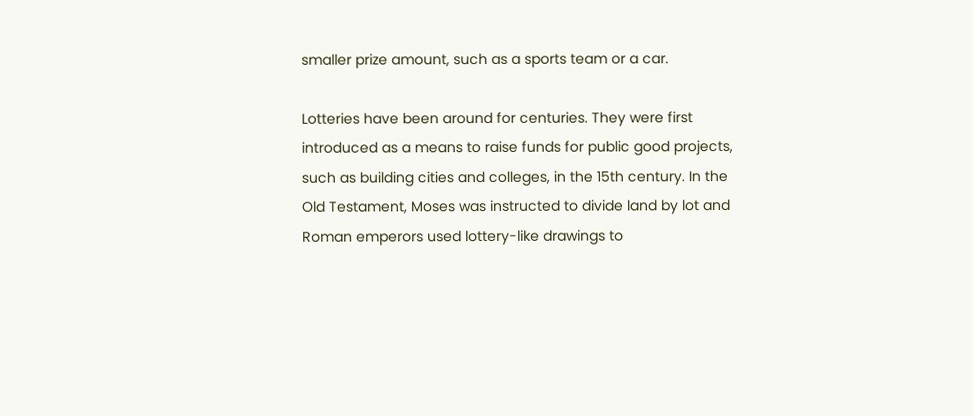smaller prize amount, such as a sports team or a car.

Lotteries have been around for centuries. They were first introduced as a means to raise funds for public good projects, such as building cities and colleges, in the 15th century. In the Old Testament, Moses was instructed to divide land by lot and Roman emperors used lottery-like drawings to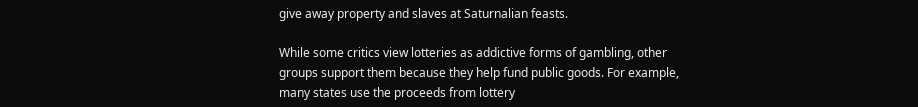give away property and slaves at Saturnalian feasts.

While some critics view lotteries as addictive forms of gambling, other groups support them because they help fund public goods. For example, many states use the proceeds from lottery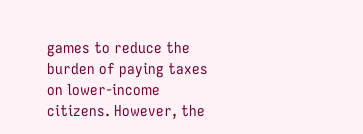games to reduce the burden of paying taxes on lower-income citizens. However, the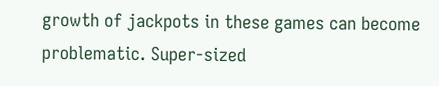growth of jackpots in these games can become problematic. Super-sized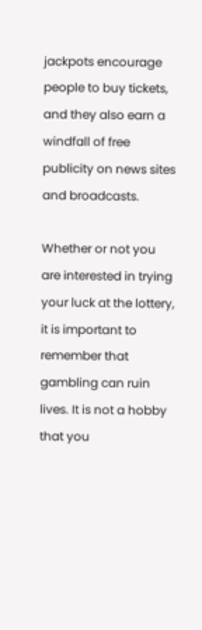jackpots encourage people to buy tickets, and they also earn a windfall of free publicity on news sites and broadcasts.

Whether or not you are interested in trying your luck at the lottery, it is important to remember that gambling can ruin lives. It is not a hobby that you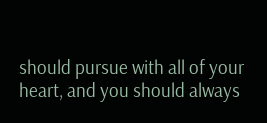should pursue with all of your heart, and you should always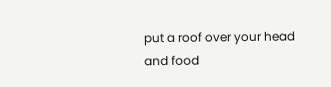put a roof over your head and food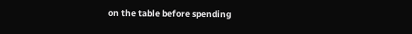on the table before spending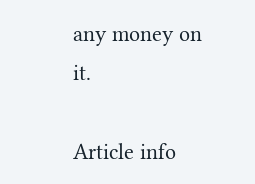any money on it.

Article info